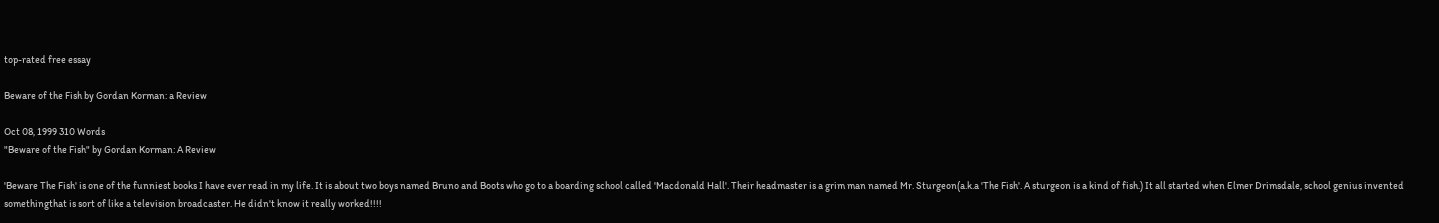top-rated free essay

Beware of the Fish by Gordan Korman: a Review

Oct 08, 1999 310 Words
"Beware of the Fish" by Gordan Korman: A Review

'Beware The Fish' is one of the funniest books I have ever read in my life. It is about two boys named Bruno and Boots who go to a boarding school called 'Macdonald Hall'. Their headmaster is a grim man named Mr. Sturgeon(a.k.a 'The Fish'. A sturgeon is a kind of fish.) It all started when Elmer Drimsdale, school genius invented somethingthat is sort of like a television broadcaster. He didn't know it really worked!!!!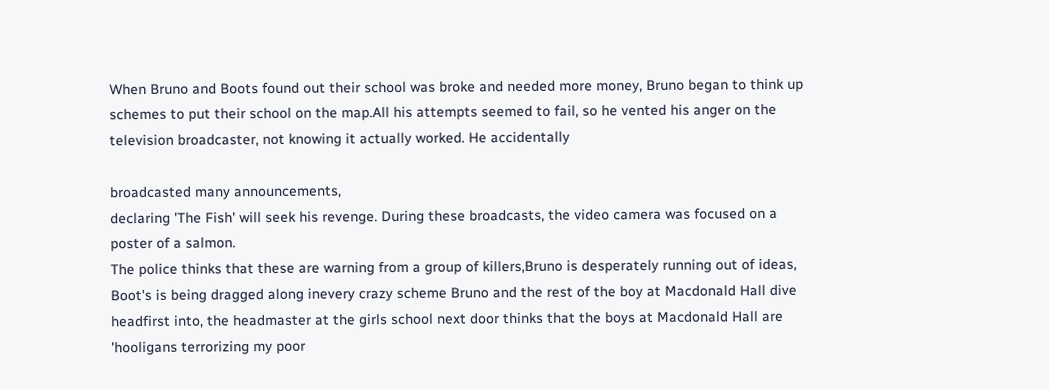When Bruno and Boots found out their school was broke and needed more money, Bruno began to think up schemes to put their school on the map.All his attempts seemed to fail, so he vented his anger on the television broadcaster, not knowing it actually worked. He accidentally

broadcasted many announcements,
declaring 'The Fish' will seek his revenge. During these broadcasts, the video camera was focused on a poster of a salmon.
The police thinks that these are warning from a group of killers,Bruno is desperately running out of ideas, Boot's is being dragged along inevery crazy scheme Bruno and the rest of the boy at Macdonald Hall dive headfirst into, the headmaster at the girls school next door thinks that the boys at Macdonald Hall are 'hooligans terrorizing my poor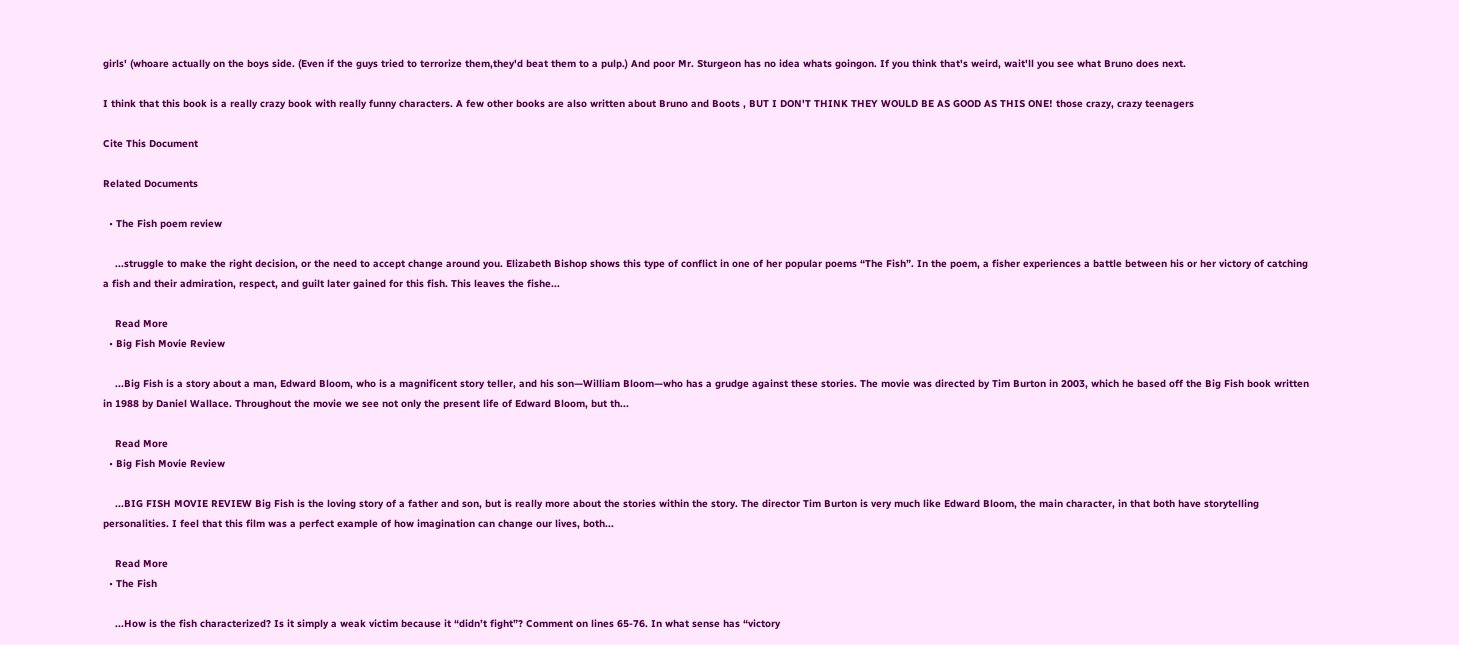girls' (whoare actually on the boys side. (Even if the guys tried to terrorize them,they'd beat them to a pulp.) And poor Mr. Sturgeon has no idea whats goingon. If you think that's weird, wait'll you see what Bruno does next.

I think that this book is a really crazy book with really funny characters. A few other books are also written about Bruno and Boots , BUT I DON'T THINK THEY WOULD BE AS GOOD AS THIS ONE! those crazy, crazy teenagers

Cite This Document

Related Documents

  • The Fish poem review

    ...struggle to make the right decision, or the need to accept change around you. Elizabeth Bishop shows this type of conflict in one of her popular poems “The Fish”. In the poem, a fisher experiences a battle between his or her victory of catching a fish and their admiration, respect, and guilt later gained for this fish. This leaves the fishe...

    Read More
  • Big Fish Movie Review

    ...Big Fish is a story about a man, Edward Bloom, who is a magnificent story teller, and his son—William Bloom—who has a grudge against these stories. The movie was directed by Tim Burton in 2003, which he based off the Big Fish book written in 1988 by Daniel Wallace. Throughout the movie we see not only the present life of Edward Bloom, but th...

    Read More
  • Big Fish Movie Review

    ...BIG FISH MOVIE REVIEW Big Fish is the loving story of a father and son, but is really more about the stories within the story. The director Tim Burton is very much like Edward Bloom, the main character, in that both have storytelling personalities. I feel that this film was a perfect example of how imagination can change our lives, both...

    Read More
  • The Fish

    ...How is the fish characterized? Is it simply a weak victim because it “didn’t fight”? Comment on lines 65-76. In what sense has “victory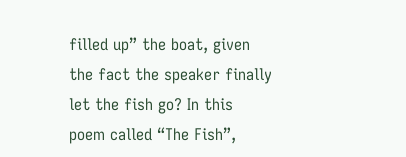filled up” the boat, given the fact the speaker finally let the fish go? In this poem called “The Fish”,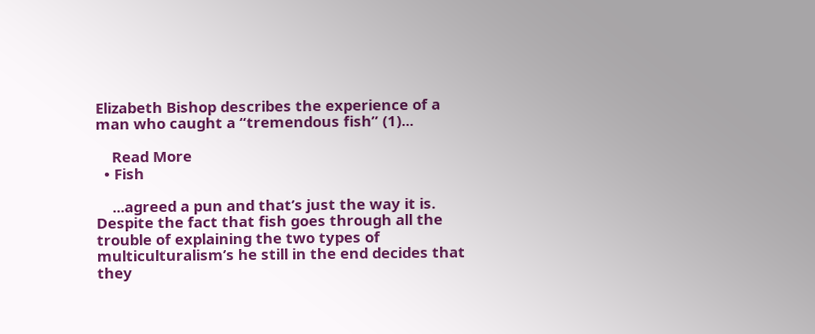Elizabeth Bishop describes the experience of a man who caught a “tremendous fish” (1)...

    Read More
  • Fish

    ...agreed a pun and that’s just the way it is. Despite the fact that fish goes through all the trouble of explaining the two types of multiculturalism’s he still in the end decides that they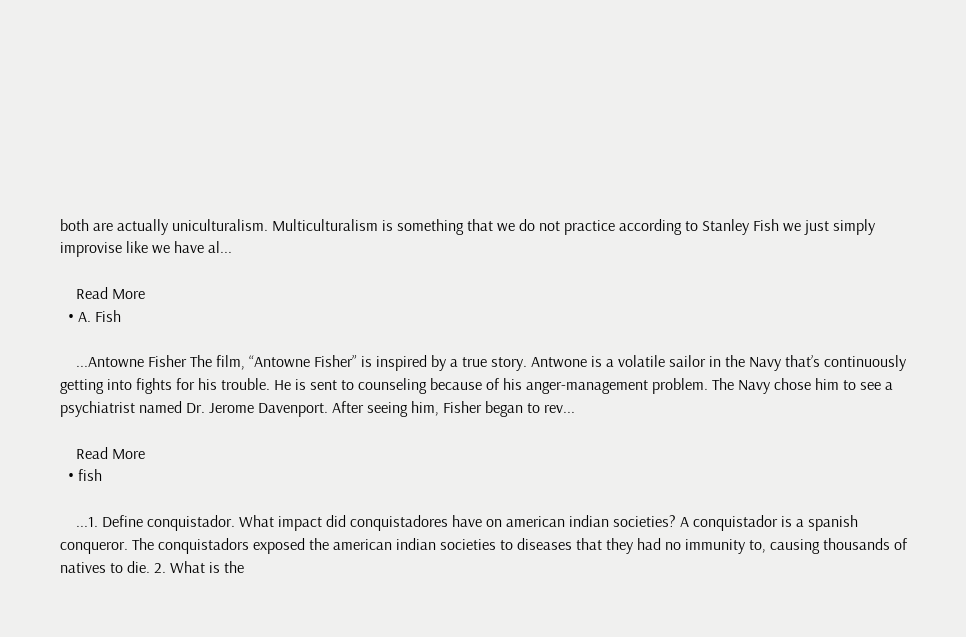both are actually uniculturalism. Multiculturalism is something that we do not practice according to Stanley Fish we just simply improvise like we have al...

    Read More
  • A. Fish

    ...Antowne Fisher The film, “Antowne Fisher” is inspired by a true story. Antwone is a volatile sailor in the Navy that’s continuously getting into fights for his trouble. He is sent to counseling because of his anger-management problem. The Navy chose him to see a psychiatrist named Dr. Jerome Davenport. After seeing him, Fisher began to rev...

    Read More
  • fish

    ...1. Define conquistador. What impact did conquistadores have on american indian societies? A conquistador is a spanish conqueror. The conquistadors exposed the american indian societies to diseases that they had no immunity to, causing thousands of natives to die. 2. What is the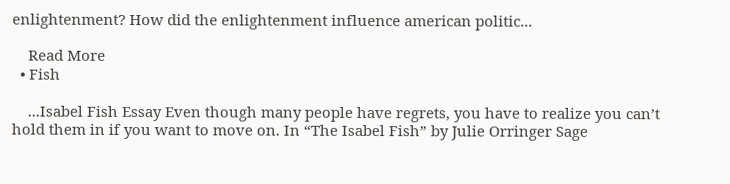enlightenment? How did the enlightenment influence american politic...

    Read More
  • Fish

    ...Isabel Fish Essay Even though many people have regrets, you have to realize you can’t hold them in if you want to move on. In “The Isabel Fish” by Julie Orringer Sage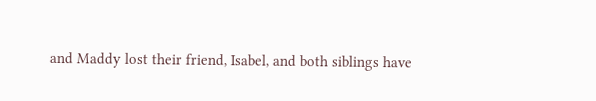and Maddy lost their friend, Isabel, and both siblings have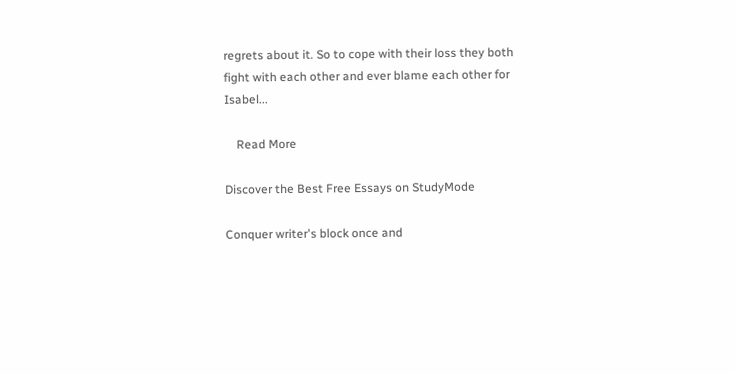regrets about it. So to cope with their loss they both fight with each other and ever blame each other for Isabel...

    Read More

Discover the Best Free Essays on StudyMode

Conquer writer's block once and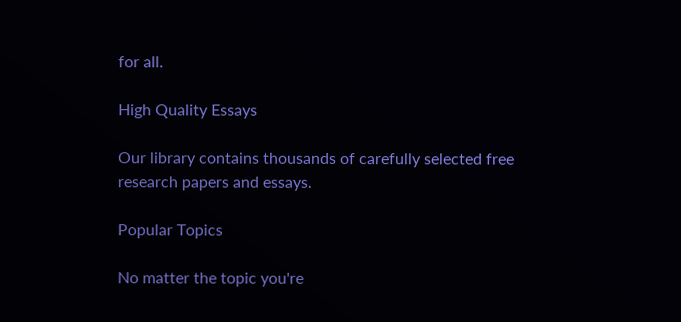for all.

High Quality Essays

Our library contains thousands of carefully selected free research papers and essays.

Popular Topics

No matter the topic you're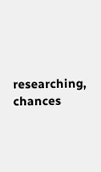researching, chances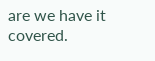are we have it covered.